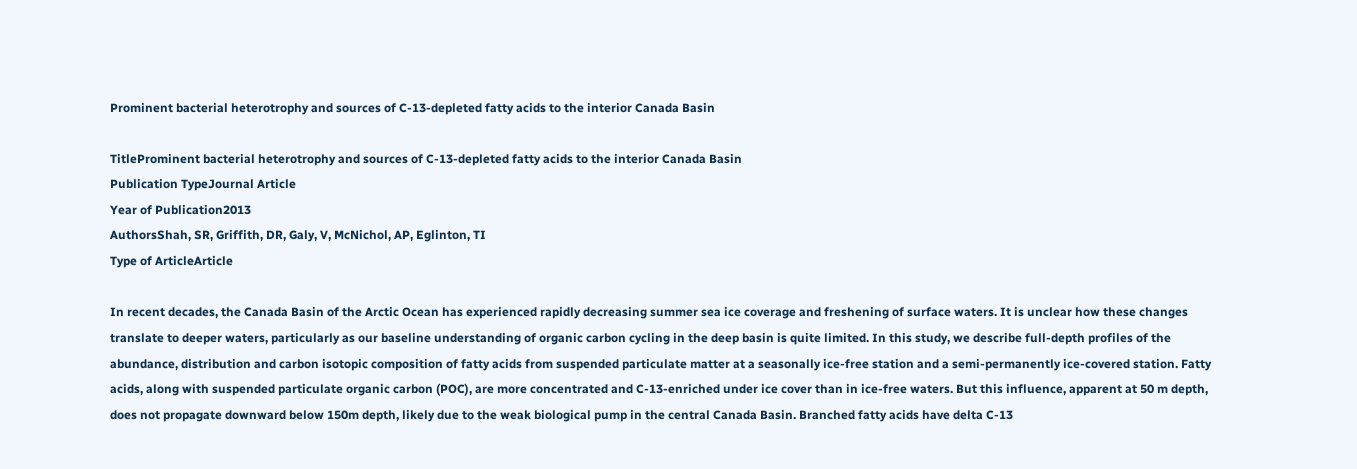Prominent bacterial heterotrophy and sources of C-13-depleted fatty acids to the interior Canada Basin

TitleProminent bacterial heterotrophy and sources of C-13-depleted fatty acids to the interior Canada Basin
Publication TypeJournal Article
Year of Publication2013
AuthorsShah, SR, Griffith, DR, Galy, V, McNichol, AP, Eglinton, TI
Type of ArticleArticle

In recent decades, the Canada Basin of the Arctic Ocean has experienced rapidly decreasing summer sea ice coverage and freshening of surface waters. It is unclear how these changes translate to deeper waters, particularly as our baseline understanding of organic carbon cycling in the deep basin is quite limited. In this study, we describe full-depth profiles of the abundance, distribution and carbon isotopic composition of fatty acids from suspended particulate matter at a seasonally ice-free station and a semi-permanently ice-covered station. Fatty acids, along with suspended particulate organic carbon (POC), are more concentrated and C-13-enriched under ice cover than in ice-free waters. But this influence, apparent at 50 m depth, does not propagate downward below 150m depth, likely due to the weak biological pump in the central Canada Basin. Branched fatty acids have delta C-13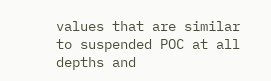values that are similar to suspended POC at all depths and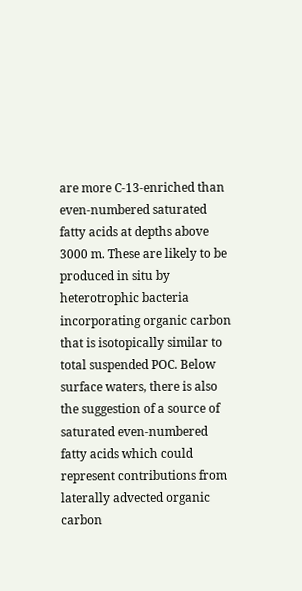are more C-13-enriched than even-numbered saturated fatty acids at depths above 3000 m. These are likely to be produced in situ by heterotrophic bacteria incorporating organic carbon that is isotopically similar to total suspended POC. Below surface waters, there is also the suggestion of a source of saturated even-numbered fatty acids which could represent contributions from laterally advected organic carbon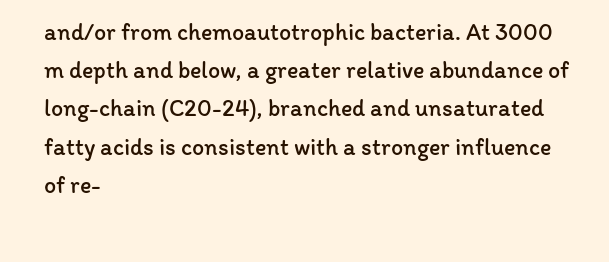and/or from chemoautotrophic bacteria. At 3000 m depth and below, a greater relative abundance of long-chain (C20-24), branched and unsaturated fatty acids is consistent with a stronger influence of re-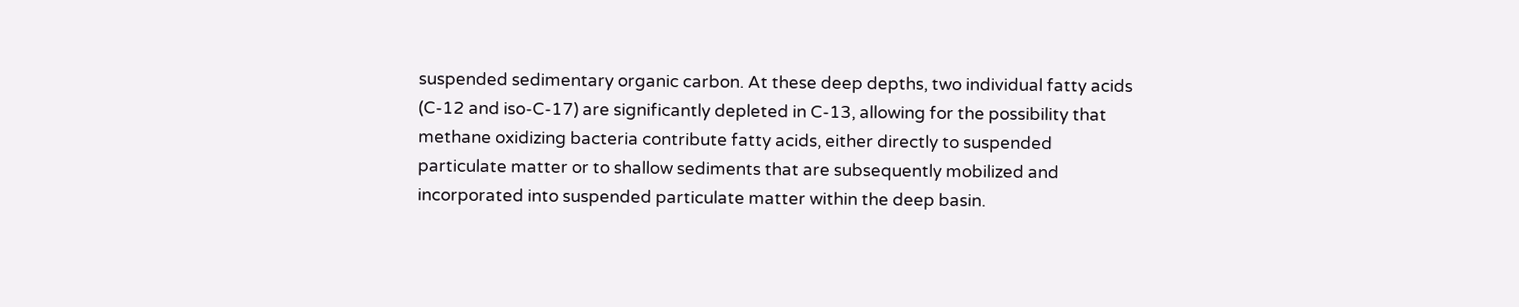suspended sedimentary organic carbon. At these deep depths, two individual fatty acids (C-12 and iso-C-17) are significantly depleted in C-13, allowing for the possibility that methane oxidizing bacteria contribute fatty acids, either directly to suspended particulate matter or to shallow sediments that are subsequently mobilized and incorporated into suspended particulate matter within the deep basin.